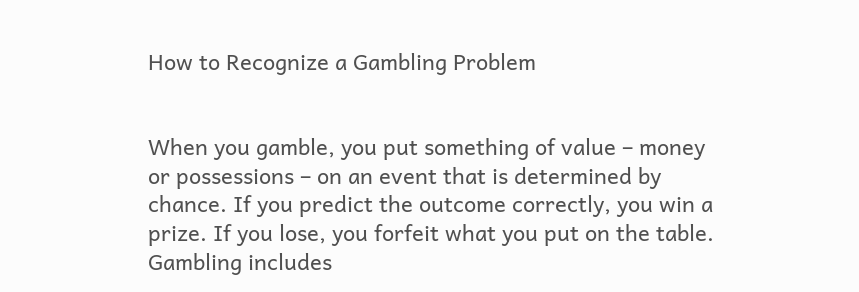How to Recognize a Gambling Problem


When you gamble, you put something of value – money or possessions – on an event that is determined by chance. If you predict the outcome correctly, you win a prize. If you lose, you forfeit what you put on the table. Gambling includes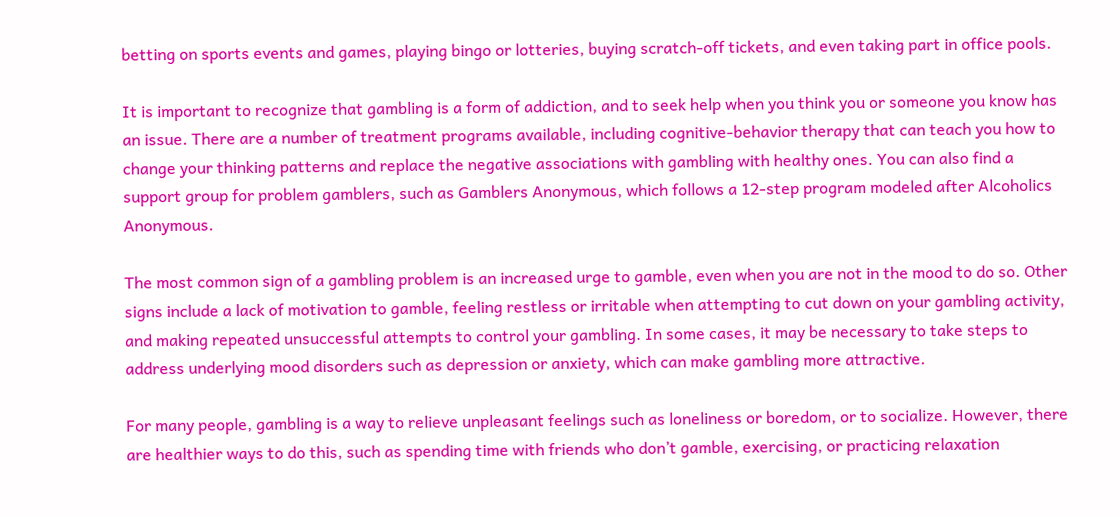betting on sports events and games, playing bingo or lotteries, buying scratch-off tickets, and even taking part in office pools.

It is important to recognize that gambling is a form of addiction, and to seek help when you think you or someone you know has an issue. There are a number of treatment programs available, including cognitive-behavior therapy that can teach you how to change your thinking patterns and replace the negative associations with gambling with healthy ones. You can also find a support group for problem gamblers, such as Gamblers Anonymous, which follows a 12-step program modeled after Alcoholics Anonymous.

The most common sign of a gambling problem is an increased urge to gamble, even when you are not in the mood to do so. Other signs include a lack of motivation to gamble, feeling restless or irritable when attempting to cut down on your gambling activity, and making repeated unsuccessful attempts to control your gambling. In some cases, it may be necessary to take steps to address underlying mood disorders such as depression or anxiety, which can make gambling more attractive.

For many people, gambling is a way to relieve unpleasant feelings such as loneliness or boredom, or to socialize. However, there are healthier ways to do this, such as spending time with friends who don’t gamble, exercising, or practicing relaxation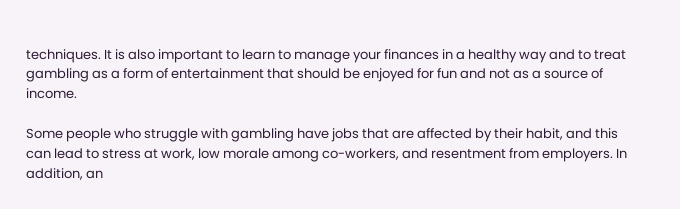techniques. It is also important to learn to manage your finances in a healthy way and to treat gambling as a form of entertainment that should be enjoyed for fun and not as a source of income.

Some people who struggle with gambling have jobs that are affected by their habit, and this can lead to stress at work, low morale among co-workers, and resentment from employers. In addition, an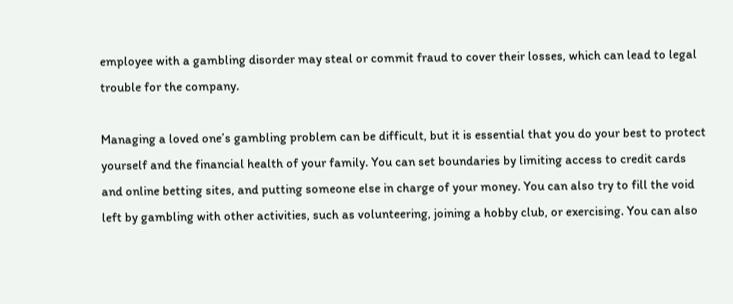employee with a gambling disorder may steal or commit fraud to cover their losses, which can lead to legal trouble for the company.

Managing a loved one’s gambling problem can be difficult, but it is essential that you do your best to protect yourself and the financial health of your family. You can set boundaries by limiting access to credit cards and online betting sites, and putting someone else in charge of your money. You can also try to fill the void left by gambling with other activities, such as volunteering, joining a hobby club, or exercising. You can also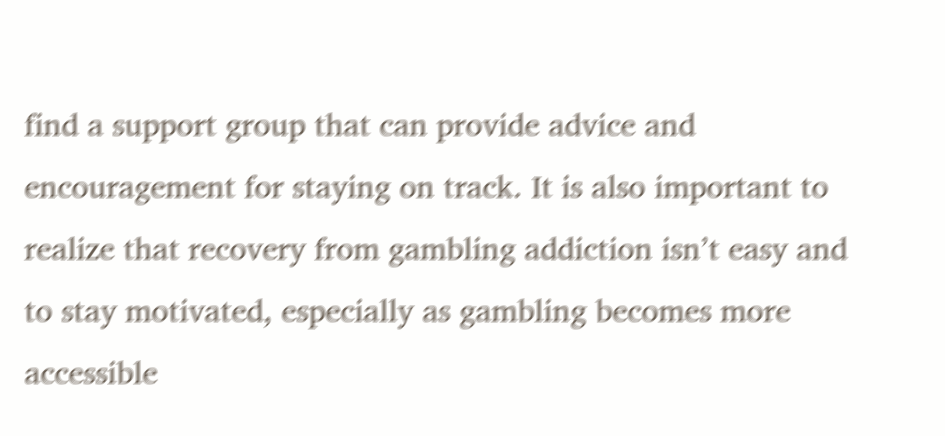find a support group that can provide advice and encouragement for staying on track. It is also important to realize that recovery from gambling addiction isn’t easy and to stay motivated, especially as gambling becomes more accessible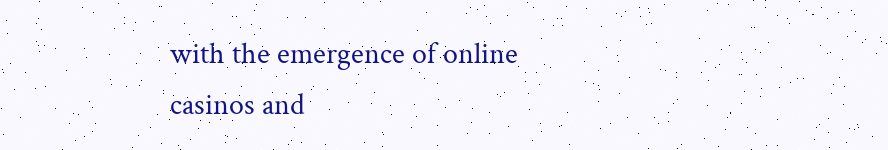with the emergence of online casinos and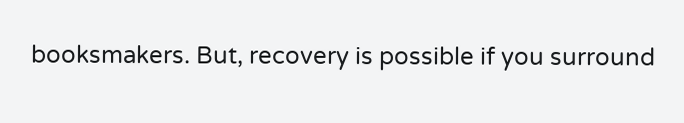booksmakers. But, recovery is possible if you surround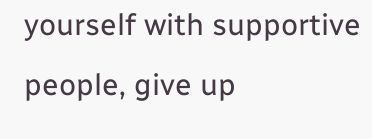yourself with supportive people, give up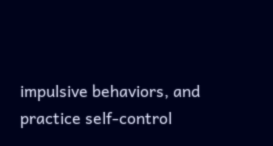impulsive behaviors, and practice self-control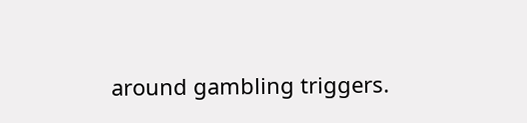around gambling triggers.